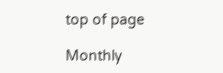top of page

Monthly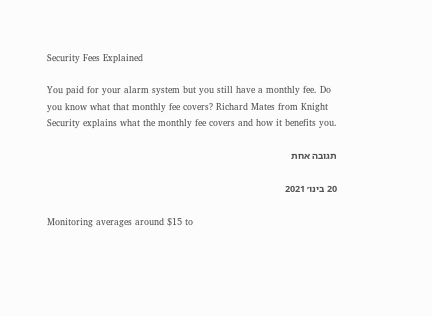Security Fees Explained

You paid for your alarm system but you still have a monthly fee. Do you know what that monthly fee covers? Richard Mates from Knight Security explains what the monthly fee covers and how it benefits you.

תגובה אחת

20 בינו׳ 2021

Monitoring averages around $15 to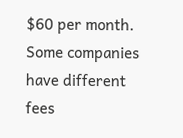$60 per month. Some companies have different fees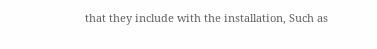that they include with the installation, Such as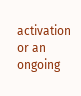activation or an ongoing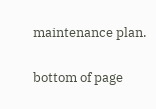maintenance plan.

bottom of page